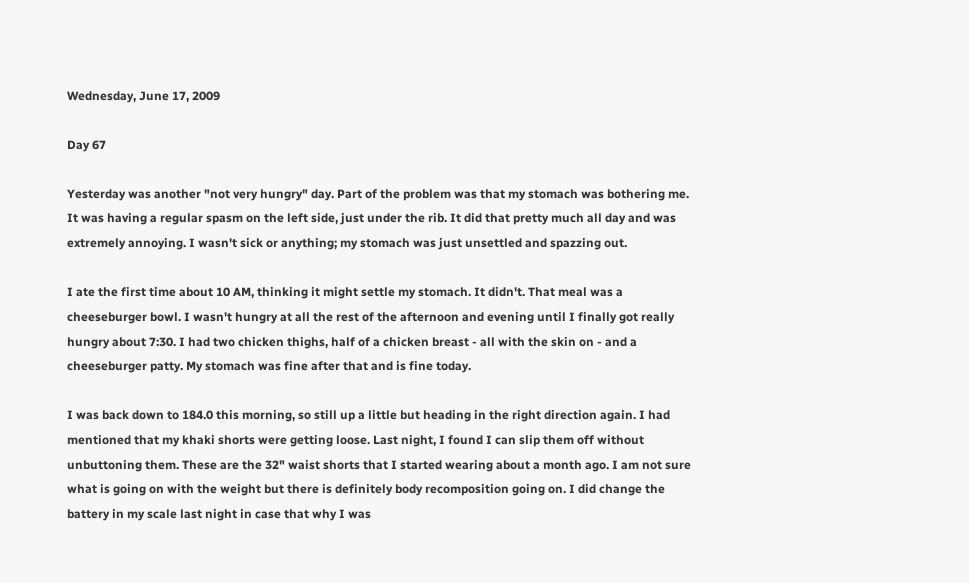Wednesday, June 17, 2009

Day 67

Yesterday was another "not very hungry" day. Part of the problem was that my stomach was bothering me. It was having a regular spasm on the left side, just under the rib. It did that pretty much all day and was extremely annoying. I wasn't sick or anything; my stomach was just unsettled and spazzing out.

I ate the first time about 10 AM, thinking it might settle my stomach. It didn't. That meal was a cheeseburger bowl. I wasn't hungry at all the rest of the afternoon and evening until I finally got really hungry about 7:30. I had two chicken thighs, half of a chicken breast - all with the skin on - and a cheeseburger patty. My stomach was fine after that and is fine today.

I was back down to 184.0 this morning, so still up a little but heading in the right direction again. I had mentioned that my khaki shorts were getting loose. Last night, I found I can slip them off without unbuttoning them. These are the 32" waist shorts that I started wearing about a month ago. I am not sure what is going on with the weight but there is definitely body recomposition going on. I did change the battery in my scale last night in case that why I was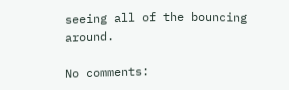seeing all of the bouncing around.

No comments: